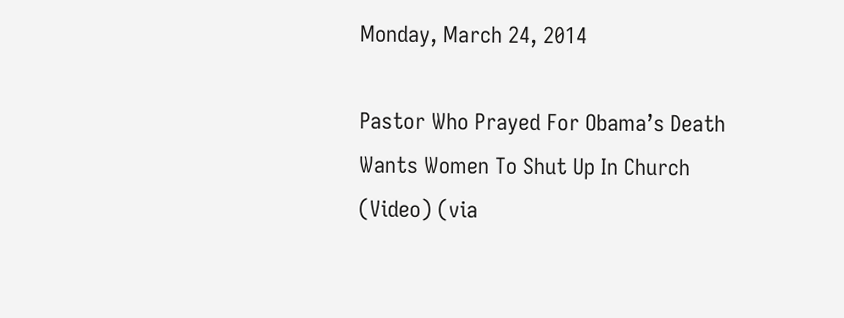Monday, March 24, 2014

Pastor Who Prayed For Obama’s Death Wants Women To Shut Up In Church (Video) (via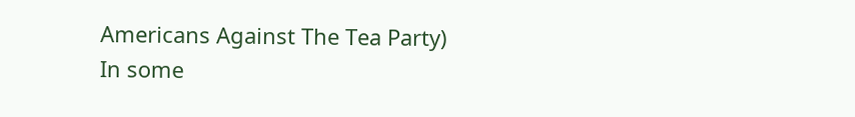Americans Against The Tea Party)
In some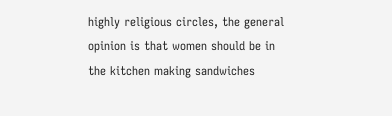highly religious circles, the general opinion is that women should be in the kitchen making sandwiches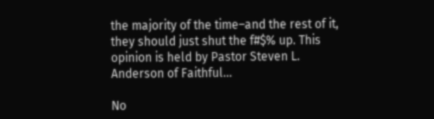the majority of the time–and the rest of it, they should just shut the f#$% up. This opinion is held by Pastor Steven L. Anderson of Faithful…

No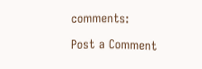comments:

Post a Comment